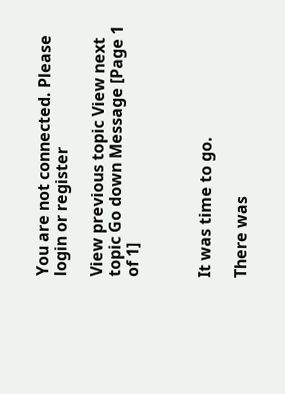You are not connected. Please login or register

View previous topic View next topic Go down Message [Page 1 of 1]



It was time to go.

There was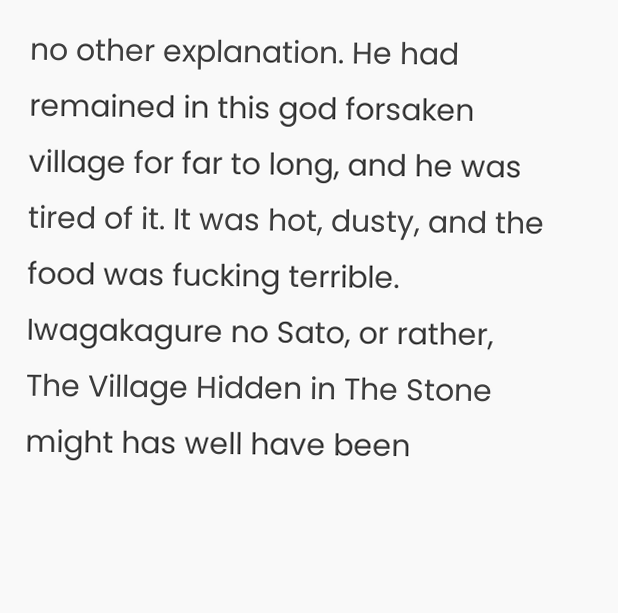no other explanation. He had remained in this god forsaken village for far to long, and he was tired of it. It was hot, dusty, and the food was fucking terrible. Iwagakagure no Sato, or rather, The Village Hidden in The Stone might has well have been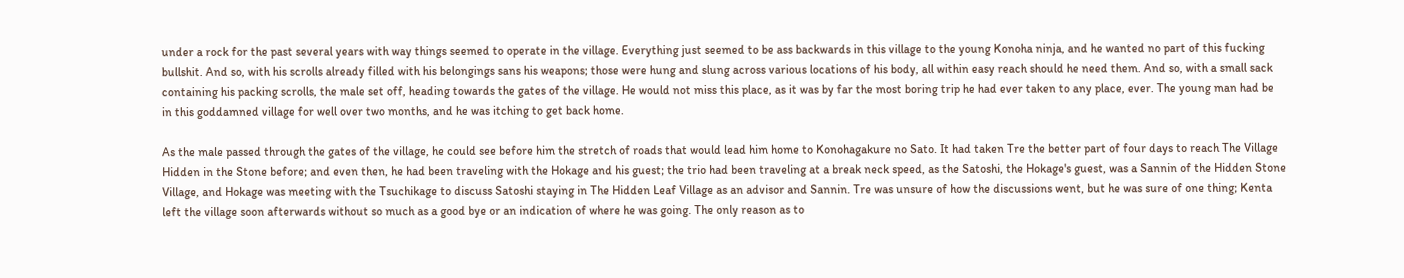under a rock for the past several years with way things seemed to operate in the village. Everything just seemed to be ass backwards in this village to the young Konoha ninja, and he wanted no part of this fucking bullshit. And so, with his scrolls already filled with his belongings sans his weapons; those were hung and slung across various locations of his body, all within easy reach should he need them. And so, with a small sack containing his packing scrolls, the male set off, heading towards the gates of the village. He would not miss this place, as it was by far the most boring trip he had ever taken to any place, ever. The young man had be in this goddamned village for well over two months, and he was itching to get back home.

As the male passed through the gates of the village, he could see before him the stretch of roads that would lead him home to Konohagakure no Sato. It had taken Tre the better part of four days to reach The Village Hidden in the Stone before; and even then, he had been traveling with the Hokage and his guest; the trio had been traveling at a break neck speed, as the Satoshi, the Hokage's guest, was a Sannin of the Hidden Stone Village, and Hokage was meeting with the Tsuchikage to discuss Satoshi staying in The Hidden Leaf Village as an advisor and Sannin. Tre was unsure of how the discussions went, but he was sure of one thing; Kenta left the village soon afterwards without so much as a good bye or an indication of where he was going. The only reason as to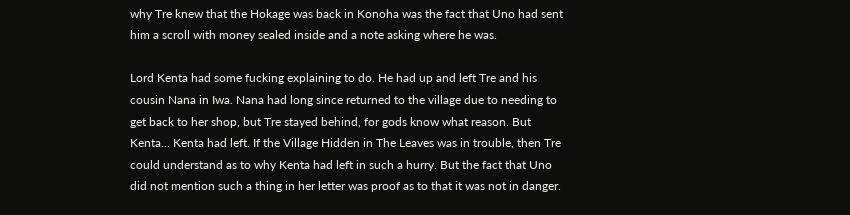why Tre knew that the Hokage was back in Konoha was the fact that Uno had sent him a scroll with money sealed inside and a note asking where he was.

Lord Kenta had some fucking explaining to do. He had up and left Tre and his cousin Nana in Iwa. Nana had long since returned to the village due to needing to get back to her shop, but Tre stayed behind, for gods know what reason. But Kenta... Kenta had left. If the Village Hidden in The Leaves was in trouble, then Tre could understand as to why Kenta had left in such a hurry. But the fact that Uno did not mention such a thing in her letter was proof as to that it was not in danger.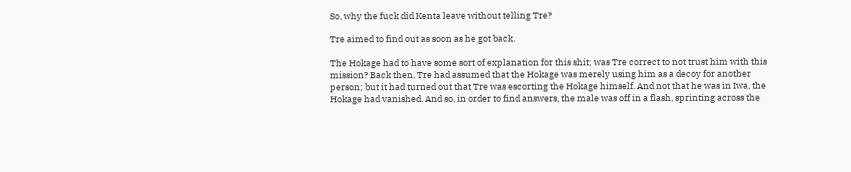So, why the fuck did Kenta leave without telling Tre?

Tre aimed to find out as soon as he got back.

The Hokage had to have some sort of explanation for this shit; was Tre correct to not trust him with this mission? Back then, Tre had assumed that the Hokage was merely using him as a decoy for another person; but it had turned out that Tre was escorting the Hokage himself. And not that he was in Iwa, the Hokage had vanished. And so, in order to find answers, the male was off in a flash, sprinting across the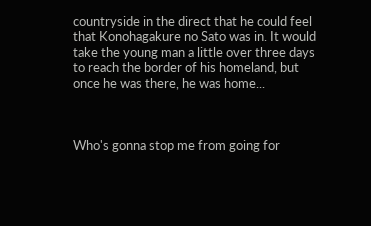countryside in the direct that he could feel that Konohagakure no Sato was in. It would take the young man a little over three days to reach the border of his homeland, but once he was there, he was home...



Who's gonna stop me from going for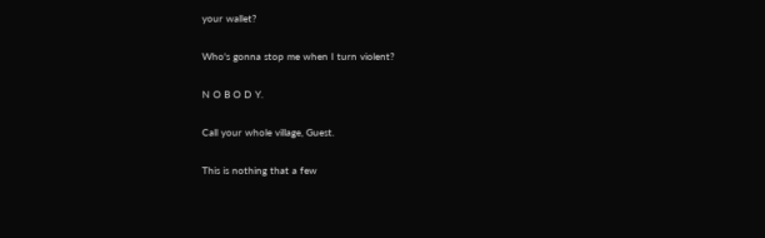your wallet?

Who's gonna stop me when I turn violent?

N O B O D Y.

Call your whole village, Guest.

This is nothing that a few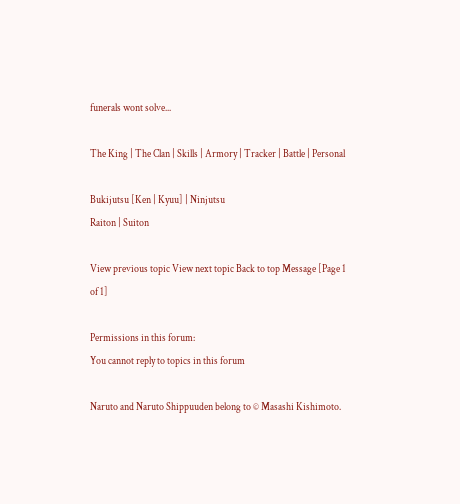funerals wont solve...

The King | The Clan | Skills | Armory | Tracker | Battle | Personal

Bukijutsu [Ken | Kyuu] | Ninjutsu
Raiton | Suiton

View previous topic View next topic Back to top Message [Page 1 of 1]

Permissions in this forum:
You cannot reply to topics in this forum

Naruto and Naruto Shippuuden belong to © Masashi Kishimoto.